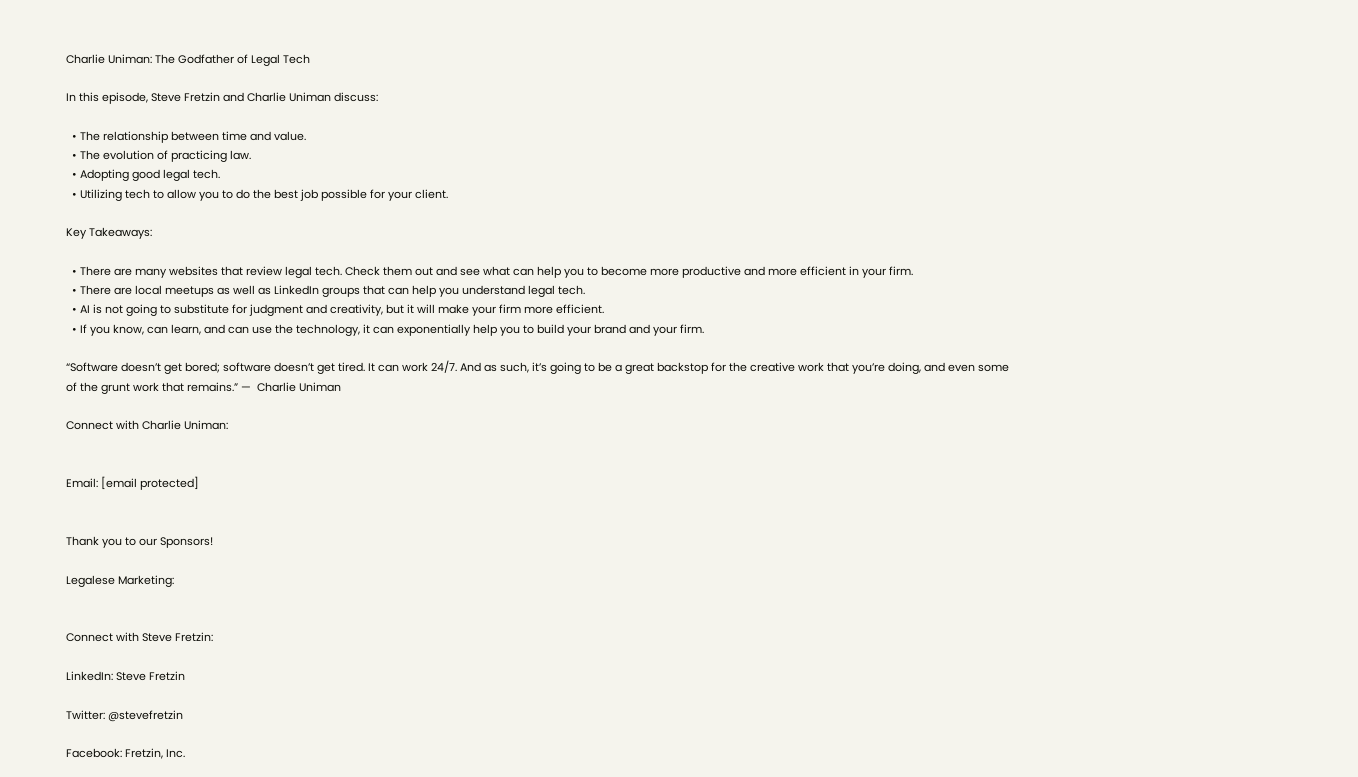Charlie Uniman: The Godfather of Legal Tech

In this episode, Steve Fretzin and Charlie Uniman discuss:

  • The relationship between time and value.
  • The evolution of practicing law.
  • Adopting good legal tech.
  • Utilizing tech to allow you to do the best job possible for your client.

Key Takeaways:

  • There are many websites that review legal tech. Check them out and see what can help you to become more productive and more efficient in your firm.
  • There are local meetups as well as LinkedIn groups that can help you understand legal tech.
  • AI is not going to substitute for judgment and creativity, but it will make your firm more efficient.
  • If you know, can learn, and can use the technology, it can exponentially help you to build your brand and your firm.

“Software doesn’t get bored; software doesn’t get tired. It can work 24/7. And as such, it’s going to be a great backstop for the creative work that you’re doing, and even some of the grunt work that remains.” —  Charlie Uniman

Connect with Charlie Uniman:


Email: [email protected]


Thank you to our Sponsors!

Legalese Marketing:


Connect with Steve Fretzin:

LinkedIn: Steve Fretzin

Twitter: @stevefretzin

Facebook: Fretzin, Inc.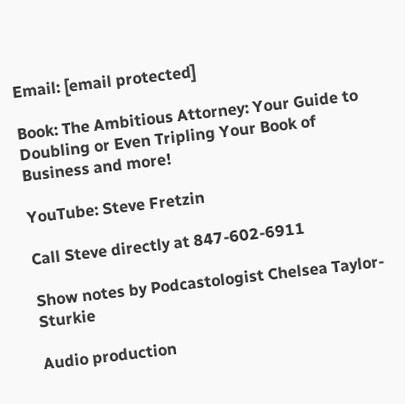Email: [email protected]

Book: The Ambitious Attorney: Your Guide to Doubling or Even Tripling Your Book of Business and more!

YouTube: Steve Fretzin

Call Steve directly at 847-602-6911

Show notes by Podcastologist Chelsea Taylor-Sturkie

Audio production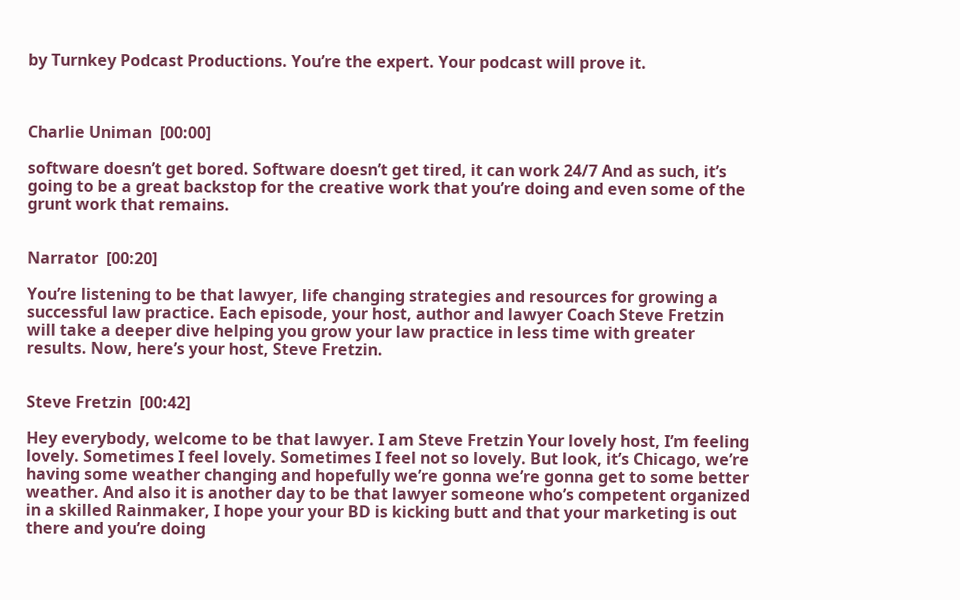by Turnkey Podcast Productions. You’re the expert. Your podcast will prove it.



Charlie Uniman  [00:00]

software doesn’t get bored. Software doesn’t get tired, it can work 24/7 And as such, it’s going to be a great backstop for the creative work that you’re doing and even some of the grunt work that remains.


Narrator  [00:20]

You’re listening to be that lawyer, life changing strategies and resources for growing a successful law practice. Each episode, your host, author and lawyer Coach Steve Fretzin will take a deeper dive helping you grow your law practice in less time with greater results. Now, here’s your host, Steve Fretzin.


Steve Fretzin  [00:42]

Hey everybody, welcome to be that lawyer. I am Steve Fretzin Your lovely host, I’m feeling lovely. Sometimes I feel lovely. Sometimes I feel not so lovely. But look, it’s Chicago, we’re having some weather changing and hopefully we’re gonna we’re gonna get to some better weather. And also it is another day to be that lawyer someone who’s competent organized in a skilled Rainmaker, I hope your your BD is kicking butt and that your marketing is out there and you’re doing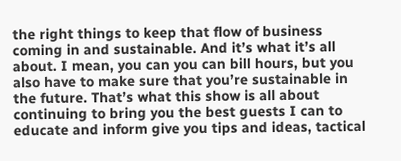the right things to keep that flow of business coming in and sustainable. And it’s what it’s all about. I mean, you can you can bill hours, but you also have to make sure that you’re sustainable in the future. That’s what this show is all about continuing to bring you the best guests I can to educate and inform give you tips and ideas, tactical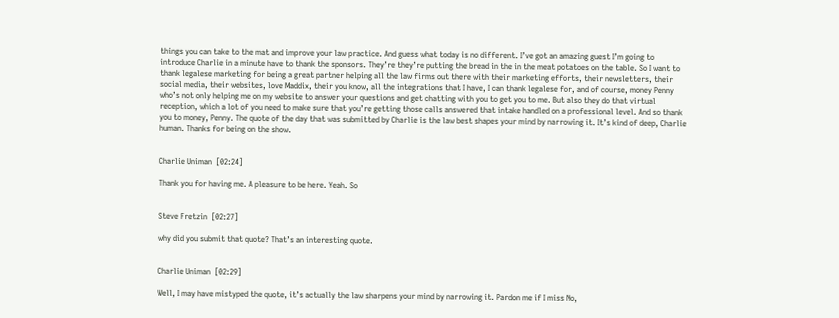things you can take to the mat and improve your law practice. And guess what today is no different. I’ve got an amazing guest I’m going to introduce Charlie in a minute have to thank the sponsors. They’re they’re putting the bread in the in the meat potatoes on the table. So I want to thank legalese marketing for being a great partner helping all the law firms out there with their marketing efforts, their newsletters, their social media, their websites, love Maddix, their you know, all the integrations that I have, I can thank legalese for, and of course, money Penny who’s not only helping me on my website to answer your questions and get chatting with you to get you to me. But also they do that virtual reception, which a lot of you need to make sure that you’re getting those calls answered that intake handled on a professional level. And so thank you to money, Penny. The quote of the day that was submitted by Charlie is the law best shapes your mind by narrowing it. It’s kind of deep, Charlie human. Thanks for being on the show.


Charlie Uniman  [02:24]

Thank you for having me. A pleasure to be here. Yeah. So


Steve Fretzin  [02:27]

why did you submit that quote? That’s an interesting quote.


Charlie Uniman  [02:29]

Well, I may have mistyped the quote, it’s actually the law sharpens your mind by narrowing it. Pardon me if I miss No,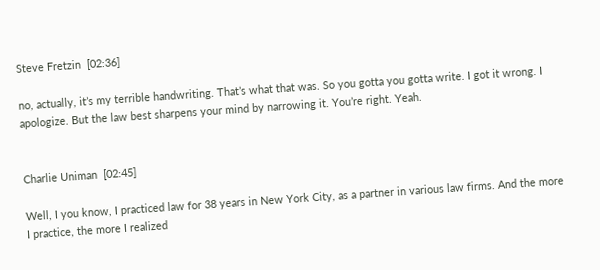Steve Fretzin  [02:36]

no, actually, it’s my terrible handwriting. That’s what that was. So you gotta you gotta write. I got it wrong. I apologize. But the law best sharpens your mind by narrowing it. You’re right. Yeah.


Charlie Uniman  [02:45]

Well, I you know, I practiced law for 38 years in New York City, as a partner in various law firms. And the more I practice, the more I realized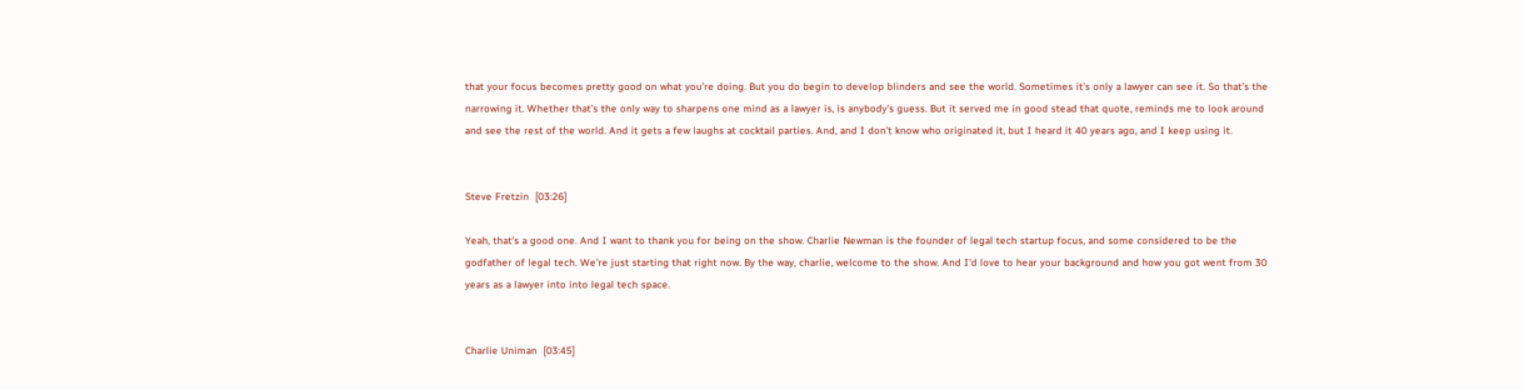that your focus becomes pretty good on what you’re doing. But you do begin to develop blinders and see the world. Sometimes it’s only a lawyer can see it. So that’s the narrowing it. Whether that’s the only way to sharpens one mind as a lawyer is, is anybody’s guess. But it served me in good stead that quote, reminds me to look around and see the rest of the world. And it gets a few laughs at cocktail parties. And, and I don’t know who originated it, but I heard it 40 years ago, and I keep using it.


Steve Fretzin  [03:26]

Yeah, that’s a good one. And I want to thank you for being on the show. Charlie Newman is the founder of legal tech startup focus, and some considered to be the godfather of legal tech. We’re just starting that right now. By the way, charlie, welcome to the show. And I’d love to hear your background and how you got went from 30 years as a lawyer into into legal tech space.


Charlie Uniman  [03:45]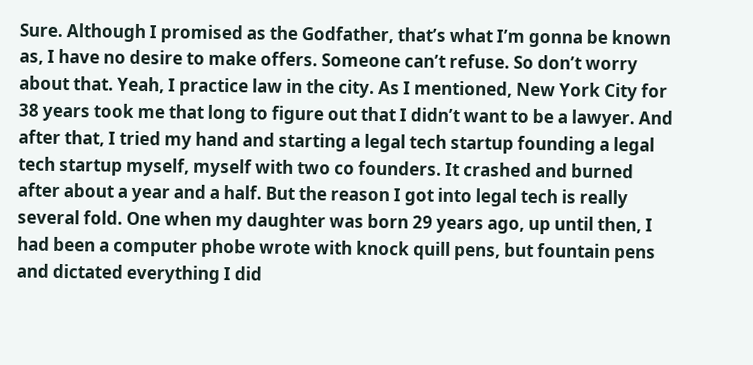Sure. Although I promised as the Godfather, that’s what I’m gonna be known as, I have no desire to make offers. Someone can’t refuse. So don’t worry about that. Yeah, I practice law in the city. As I mentioned, New York City for 38 years took me that long to figure out that I didn’t want to be a lawyer. And after that, I tried my hand and starting a legal tech startup founding a legal tech startup myself, myself with two co founders. It crashed and burned after about a year and a half. But the reason I got into legal tech is really several fold. One when my daughter was born 29 years ago, up until then, I had been a computer phobe wrote with knock quill pens, but fountain pens and dictated everything I did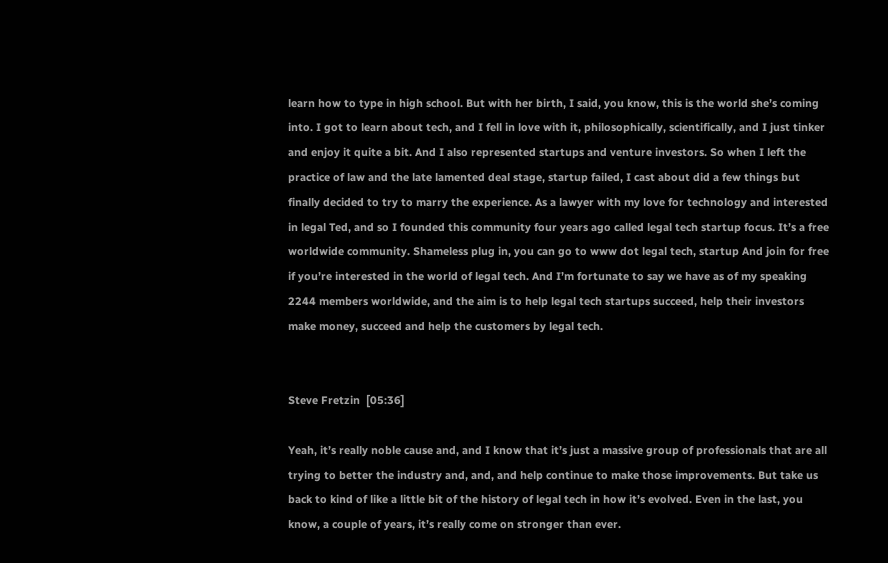learn how to type in high school. But with her birth, I said, you know, this is the world she’s coming into. I got to learn about tech, and I fell in love with it, philosophically, scientifically, and I just tinker and enjoy it quite a bit. And I also represented startups and venture investors. So when I left the practice of law and the late lamented deal stage, startup failed, I cast about did a few things but finally decided to try to marry the experience. As a lawyer with my love for technology and interested in legal Ted, and so I founded this community four years ago called legal tech startup focus. It’s a free worldwide community. Shameless plug in, you can go to www dot legal tech, startup And join for free if you’re interested in the world of legal tech. And I’m fortunate to say we have as of my speaking 2244 members worldwide, and the aim is to help legal tech startups succeed, help their investors make money, succeed and help the customers by legal tech.


Steve Fretzin  [05:36]

Yeah, it’s really noble cause and, and I know that it’s just a massive group of professionals that are all trying to better the industry and, and, and help continue to make those improvements. But take us back to kind of like a little bit of the history of legal tech in how it’s evolved. Even in the last, you know, a couple of years, it’s really come on stronger than ever.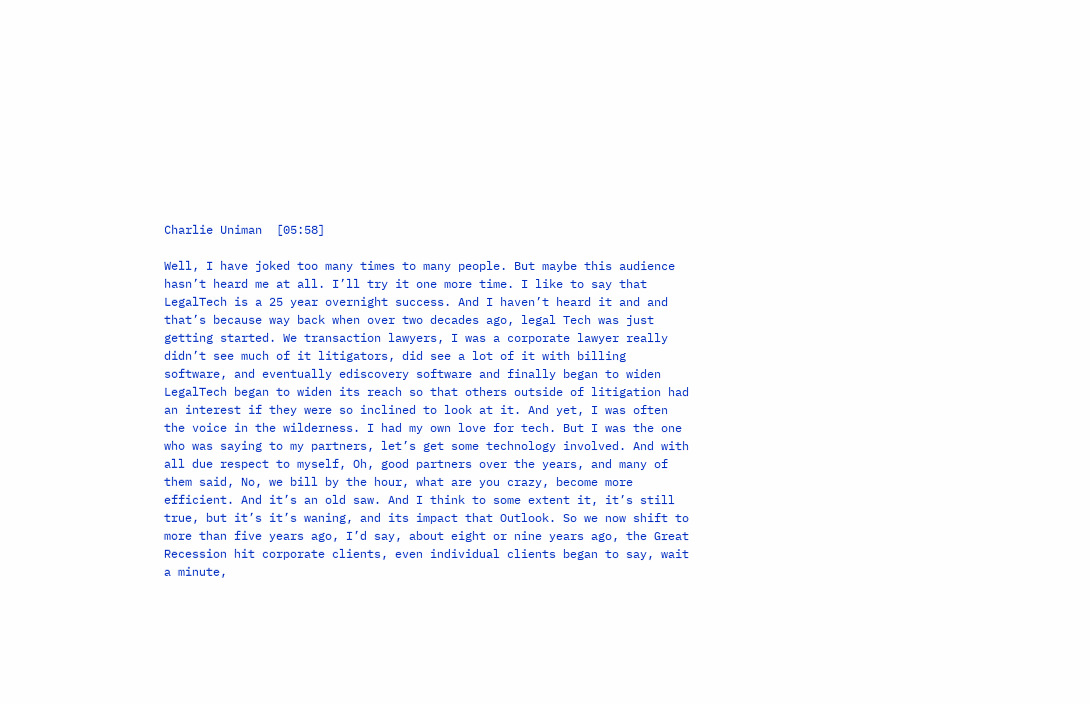Charlie Uniman  [05:58]

Well, I have joked too many times to many people. But maybe this audience hasn’t heard me at all. I’ll try it one more time. I like to say that LegalTech is a 25 year overnight success. And I haven’t heard it and and that’s because way back when over two decades ago, legal Tech was just getting started. We transaction lawyers, I was a corporate lawyer really didn’t see much of it litigators, did see a lot of it with billing software, and eventually ediscovery software and finally began to widen LegalTech began to widen its reach so that others outside of litigation had an interest if they were so inclined to look at it. And yet, I was often the voice in the wilderness. I had my own love for tech. But I was the one who was saying to my partners, let’s get some technology involved. And with all due respect to myself, Oh, good partners over the years, and many of them said, No, we bill by the hour, what are you crazy, become more efficient. And it’s an old saw. And I think to some extent it, it’s still true, but it’s it’s waning, and its impact that Outlook. So we now shift to more than five years ago, I’d say, about eight or nine years ago, the Great Recession hit corporate clients, even individual clients began to say, wait a minute,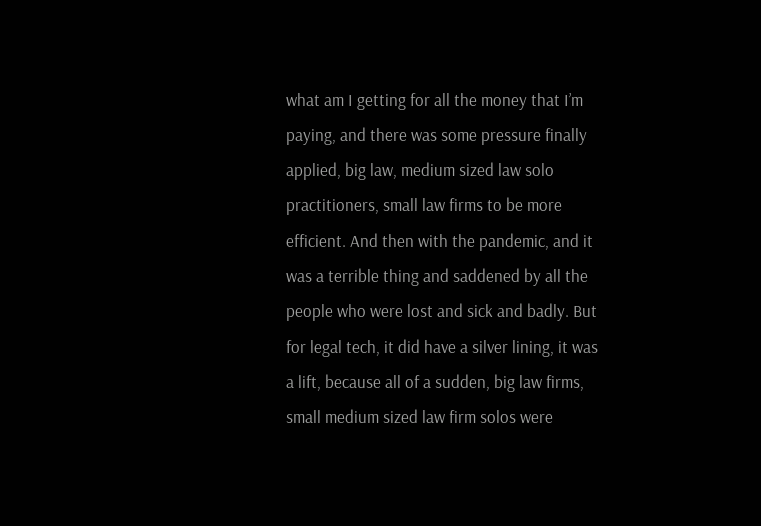what am I getting for all the money that I’m paying, and there was some pressure finally applied, big law, medium sized law solo practitioners, small law firms to be more efficient. And then with the pandemic, and it was a terrible thing and saddened by all the people who were lost and sick and badly. But for legal tech, it did have a silver lining, it was a lift, because all of a sudden, big law firms, small medium sized law firm solos were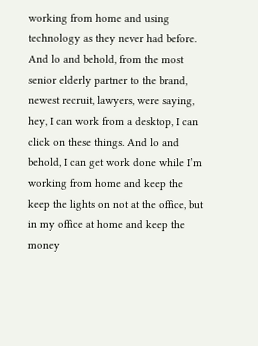working from home and using technology as they never had before. And lo and behold, from the most senior elderly partner to the brand, newest recruit, lawyers, were saying, hey, I can work from a desktop, I can click on these things. And lo and behold, I can get work done while I’m working from home and keep the keep the lights on not at the office, but in my office at home and keep the money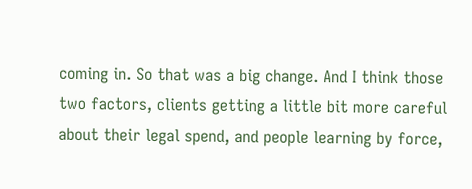coming in. So that was a big change. And I think those two factors, clients getting a little bit more careful about their legal spend, and people learning by force,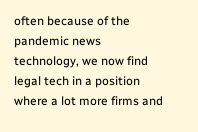often because of the pandemic news technology, we now find legal tech in a position where a lot more firms and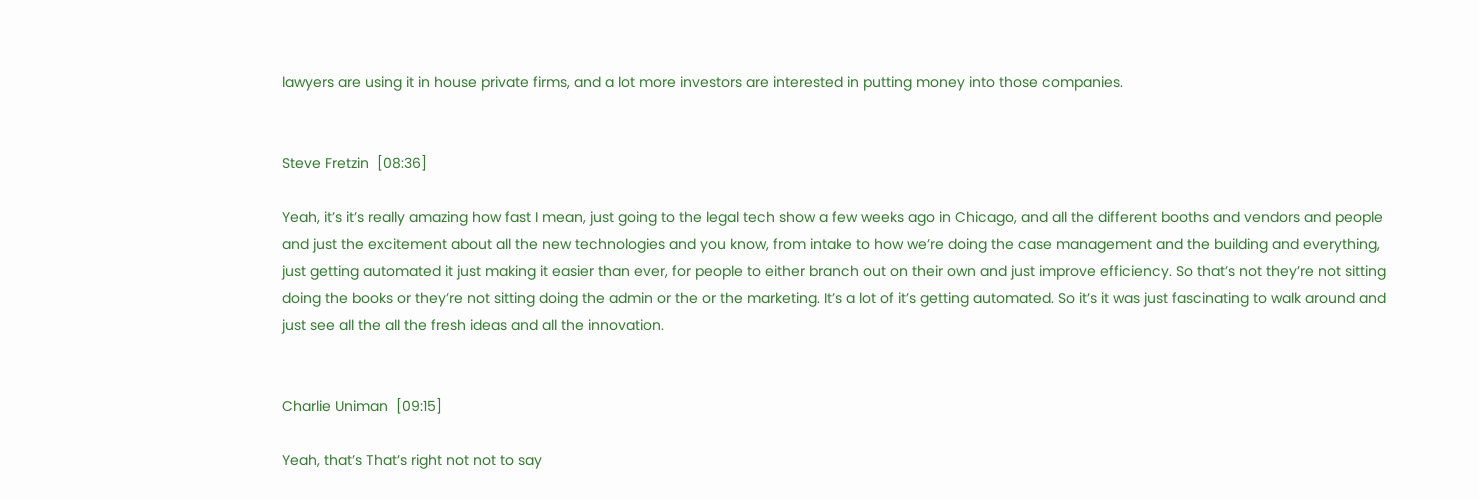lawyers are using it in house private firms, and a lot more investors are interested in putting money into those companies.


Steve Fretzin  [08:36]

Yeah, it’s it’s really amazing how fast I mean, just going to the legal tech show a few weeks ago in Chicago, and all the different booths and vendors and people and just the excitement about all the new technologies and you know, from intake to how we’re doing the case management and the building and everything, just getting automated it just making it easier than ever, for people to either branch out on their own and just improve efficiency. So that’s not they’re not sitting doing the books or they’re not sitting doing the admin or the or the marketing. It’s a lot of it’s getting automated. So it’s it was just fascinating to walk around and just see all the all the fresh ideas and all the innovation.


Charlie Uniman  [09:15]

Yeah, that’s That’s right not not to say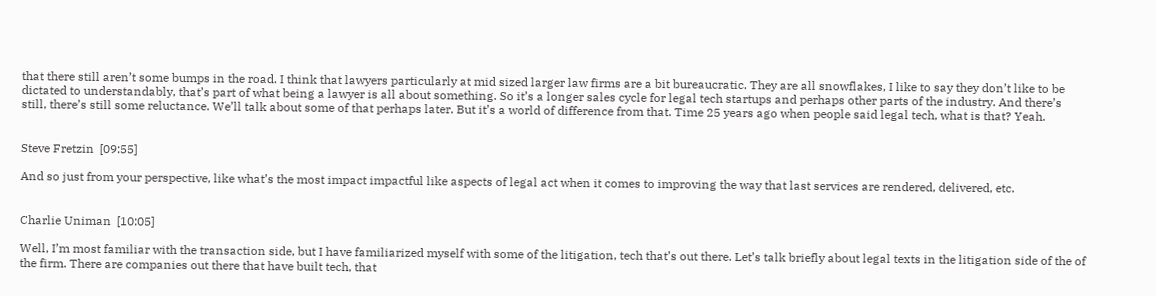that there still aren’t some bumps in the road. I think that lawyers particularly at mid sized larger law firms are a bit bureaucratic. They are all snowflakes, I like to say they don’t like to be dictated to understandably, that’s part of what being a lawyer is all about something. So it’s a longer sales cycle for legal tech startups and perhaps other parts of the industry. And there’s still, there’s still some reluctance. We’ll talk about some of that perhaps later. But it’s a world of difference from that. Time 25 years ago when people said legal tech, what is that? Yeah.


Steve Fretzin  [09:55]

And so just from your perspective, like what’s the most impact impactful like aspects of legal act when it comes to improving the way that last services are rendered, delivered, etc.


Charlie Uniman  [10:05]

Well, I’m most familiar with the transaction side, but I have familiarized myself with some of the litigation, tech that’s out there. Let’s talk briefly about legal texts in the litigation side of the of the firm. There are companies out there that have built tech, that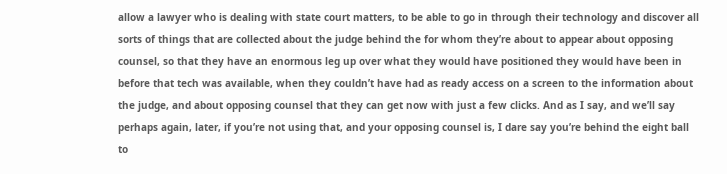allow a lawyer who is dealing with state court matters, to be able to go in through their technology and discover all sorts of things that are collected about the judge behind the for whom they’re about to appear about opposing counsel, so that they have an enormous leg up over what they would have positioned they would have been in before that tech was available, when they couldn’t have had as ready access on a screen to the information about the judge, and about opposing counsel that they can get now with just a few clicks. And as I say, and we’ll say perhaps again, later, if you’re not using that, and your opposing counsel is, I dare say you’re behind the eight ball to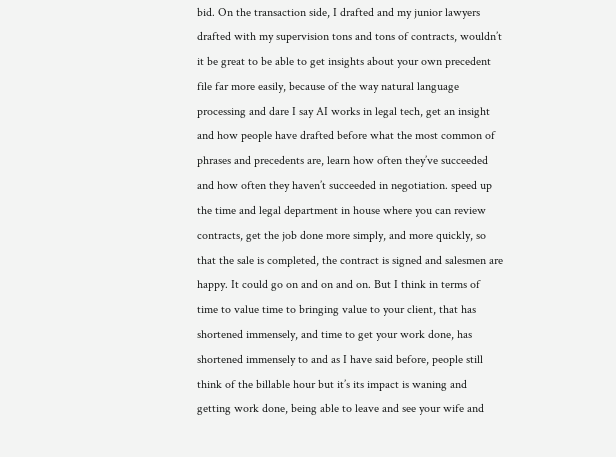bid. On the transaction side, I drafted and my junior lawyers drafted with my supervision tons and tons of contracts, wouldn’t it be great to be able to get insights about your own precedent file far more easily, because of the way natural language processing and dare I say AI works in legal tech, get an insight and how people have drafted before what the most common of phrases and precedents are, learn how often they’ve succeeded and how often they haven’t succeeded in negotiation. speed up the time and legal department in house where you can review contracts, get the job done more simply, and more quickly, so that the sale is completed, the contract is signed and salesmen are happy. It could go on and on and on. But I think in terms of time to value time to bringing value to your client, that has shortened immensely, and time to get your work done, has shortened immensely to and as I have said before, people still think of the billable hour but it’s its impact is waning and getting work done, being able to leave and see your wife and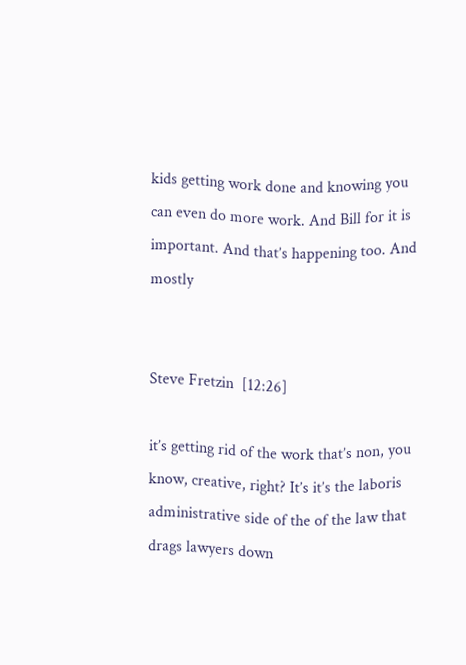kids getting work done and knowing you can even do more work. And Bill for it is important. And that’s happening too. And mostly


Steve Fretzin  [12:26]

it’s getting rid of the work that’s non, you know, creative, right? It’s it’s the laboris administrative side of the of the law that drags lawyers down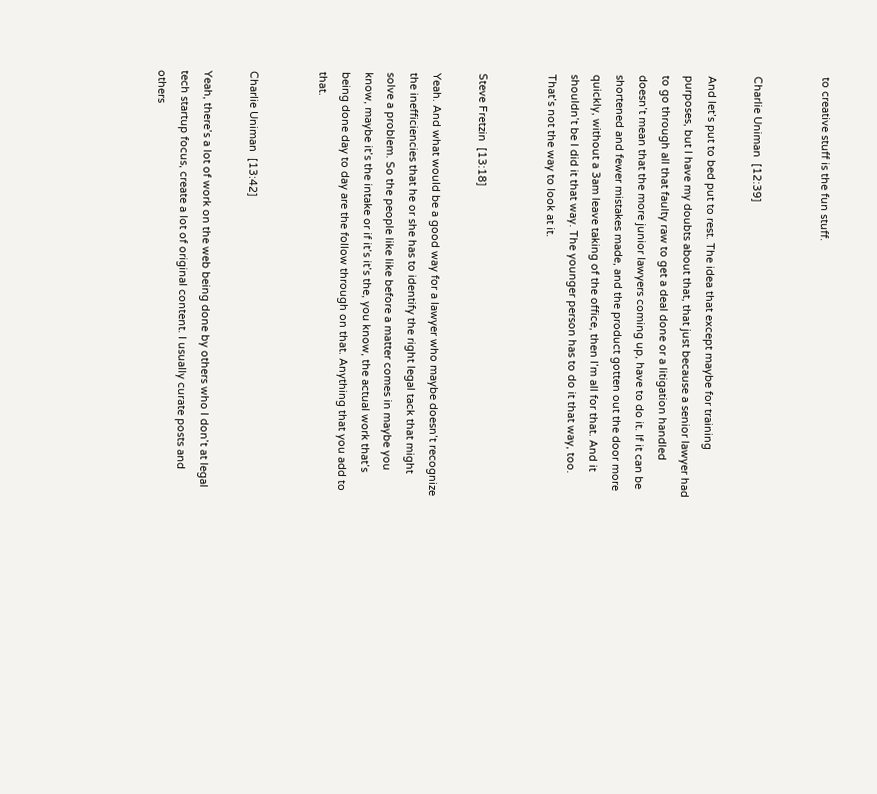to creative stuff is the fun stuff.


Charlie Uniman  [12:39]

And let’s put to bed put to rest. The idea that except maybe for training purposes, but I have my doubts about that, that just because a senior lawyer had to go through all that faulty raw to get a deal done or a litigation handled doesn’t mean that the more junior lawyers coming up, have to do it. If it can be shortened and fewer mistakes made, and the product gotten out the door more quickly, without a 3am leave taking of the office, then I’m all for that. And it shouldn’t be I did it that way. The younger person has to do it that way, too. That’s not the way to look at it.


Steve Fretzin  [13:18]

Yeah. And what would be a good way for a lawyer who maybe doesn’t recognize the inefficiencies that he or she has to identify the right legal tack that might solve a problem. So the people like like before a matter comes in maybe you know, maybe it’s the intake or if it’s it’s the, you know, the actual work that’s being done day to day are the follow through on that. Anything that you add to that.


Charlie Uniman  [13:42]

Yeah, there’s a lot of work on the web being done by others who I don’t at legal tech startup focus, create a lot of original content. I usually curate posts and others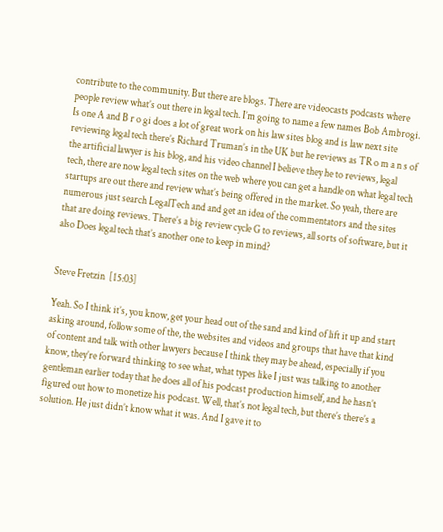contribute to the community. But there are blogs. There are videocasts podcasts where people review what’s out there in legal tech. I’m going to name a few names Bob Ambrogi. Is one A and B r o gi does a lot of great work on his law sites blog and is law next site reviewing legal tech there’s Richard Truman’s in the UK but he reviews as TR o m a n s of the artificial lawyer is his blog, and his video channel I believe they he to reviews, legal tech, there are now legal tech sites on the web where you can get a handle on what legal tech startups are out there and review what’s being offered in the market. So yeah, there are numerous just search LegalTech and and get an idea of the commentators and the sites that are doing reviews. There’s a big review cycle G to reviews, all sorts of software, but it also Does legal tech that’s another one to keep in mind?


Steve Fretzin  [15:03]

Yeah. So I think it’s, you know, get your head out of the sand and kind of lift it up and start asking around, follow some of the, the websites and videos and groups that have that kind of content and talk with other lawyers because I think they may be ahead, especially if you know, they’re forward thinking to see what, what types like I just was talking to another gentleman earlier today that he does all of his podcast production himself, and he hasn’t figured out how to monetize his podcast. Well, that’s not legal tech, but there’s there’s a solution. He just didn’t know what it was. And I gave it to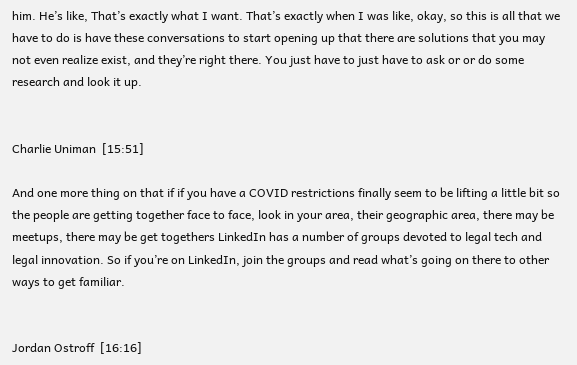him. He’s like, That’s exactly what I want. That’s exactly when I was like, okay, so this is all that we have to do is have these conversations to start opening up that there are solutions that you may not even realize exist, and they’re right there. You just have to just have to ask or or do some research and look it up.


Charlie Uniman  [15:51]

And one more thing on that if if you have a COVID restrictions finally seem to be lifting a little bit so the people are getting together face to face, look in your area, their geographic area, there may be meetups, there may be get togethers LinkedIn has a number of groups devoted to legal tech and legal innovation. So if you’re on LinkedIn, join the groups and read what’s going on there to other ways to get familiar.


Jordan Ostroff  [16:16]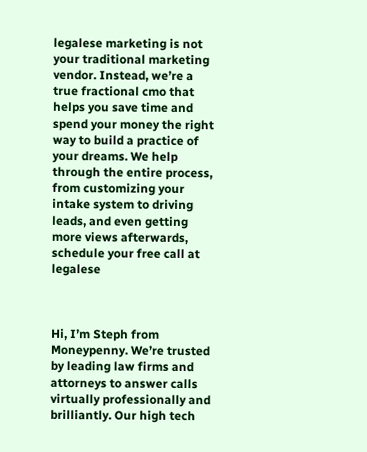legalese marketing is not your traditional marketing vendor. Instead, we’re a true fractional cmo that helps you save time and spend your money the right way to build a practice of your dreams. We help through the entire process, from customizing your intake system to driving leads, and even getting more views afterwards, schedule your free call at legalese



Hi, I’m Steph from Moneypenny. We’re trusted by leading law firms and attorneys to answer calls virtually professionally and brilliantly. Our high tech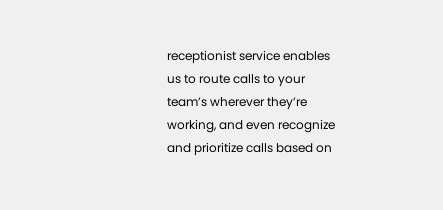receptionist service enables us to route calls to your team’s wherever they’re working, and even recognize and prioritize calls based on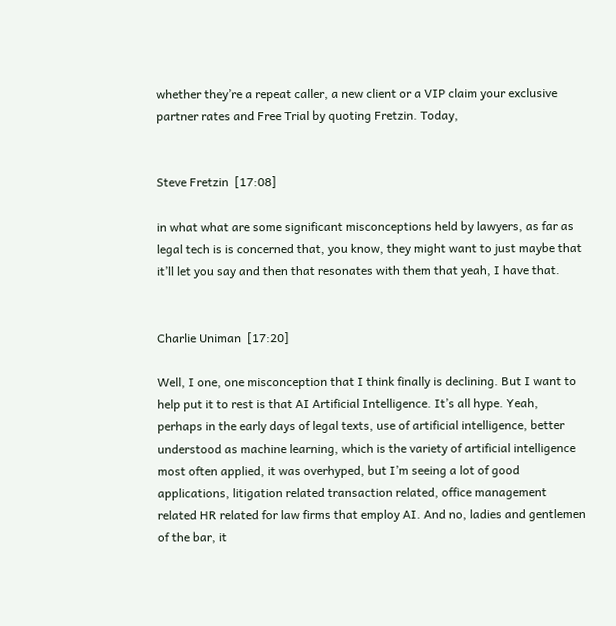whether they’re a repeat caller, a new client or a VIP claim your exclusive partner rates and Free Trial by quoting Fretzin. Today,


Steve Fretzin  [17:08]

in what what are some significant misconceptions held by lawyers, as far as legal tech is is concerned that, you know, they might want to just maybe that it’ll let you say and then that resonates with them that yeah, I have that.


Charlie Uniman  [17:20]

Well, I one, one misconception that I think finally is declining. But I want to help put it to rest is that AI Artificial Intelligence. It’s all hype. Yeah, perhaps in the early days of legal texts, use of artificial intelligence, better understood as machine learning, which is the variety of artificial intelligence most often applied, it was overhyped, but I’m seeing a lot of good applications, litigation related transaction related, office management related HR related for law firms that employ AI. And no, ladies and gentlemen of the bar, it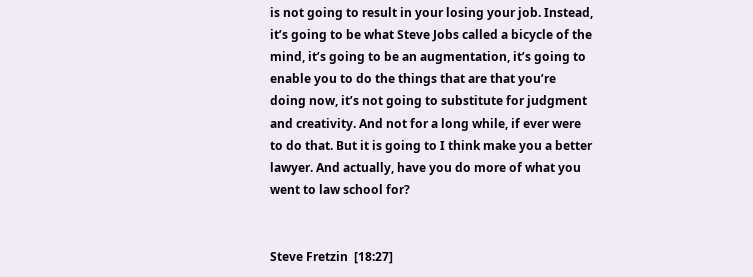is not going to result in your losing your job. Instead, it’s going to be what Steve Jobs called a bicycle of the mind, it’s going to be an augmentation, it’s going to enable you to do the things that are that you’re doing now, it’s not going to substitute for judgment and creativity. And not for a long while, if ever were to do that. But it is going to I think make you a better lawyer. And actually, have you do more of what you went to law school for?


Steve Fretzin  [18:27]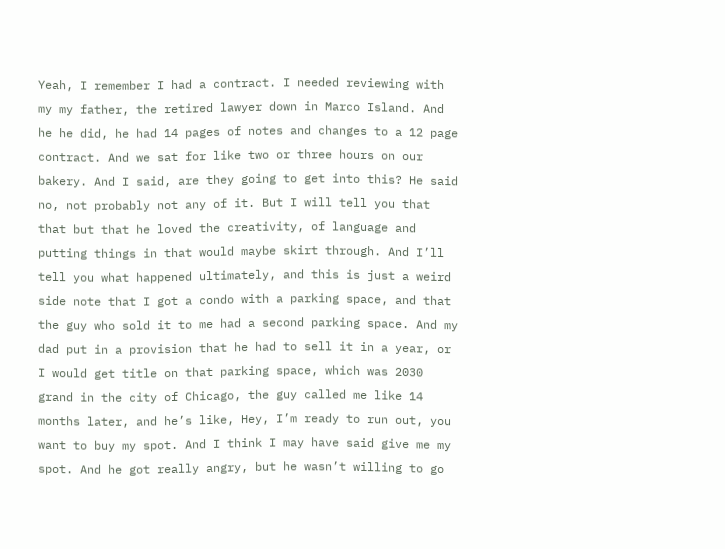Yeah, I remember I had a contract. I needed reviewing with my my father, the retired lawyer down in Marco Island. And he he did, he had 14 pages of notes and changes to a 12 page contract. And we sat for like two or three hours on our bakery. And I said, are they going to get into this? He said no, not probably not any of it. But I will tell you that that but that he loved the creativity, of language and putting things in that would maybe skirt through. And I’ll tell you what happened ultimately, and this is just a weird side note that I got a condo with a parking space, and that the guy who sold it to me had a second parking space. And my dad put in a provision that he had to sell it in a year, or I would get title on that parking space, which was 2030 grand in the city of Chicago, the guy called me like 14 months later, and he’s like, Hey, I’m ready to run out, you want to buy my spot. And I think I may have said give me my spot. And he got really angry, but he wasn’t willing to go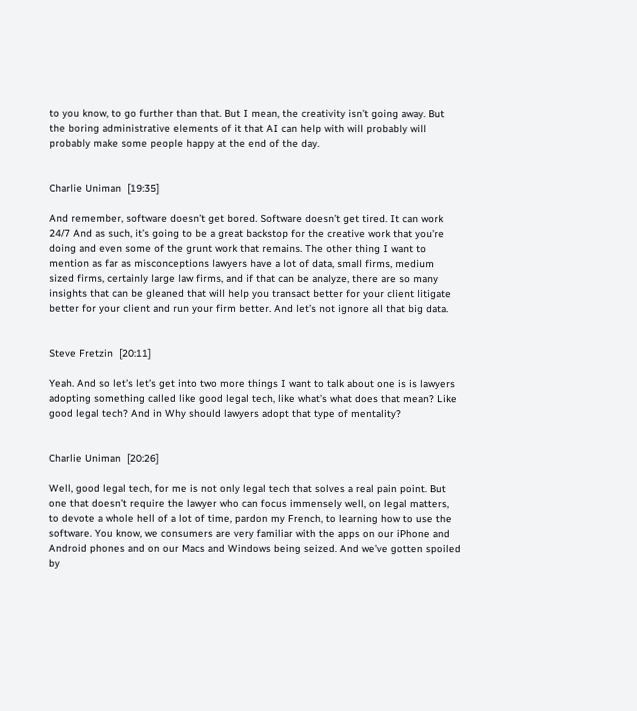to you know, to go further than that. But I mean, the creativity isn’t going away. But the boring administrative elements of it that AI can help with will probably will probably make some people happy at the end of the day.


Charlie Uniman  [19:35]

And remember, software doesn’t get bored. Software doesn’t get tired. It can work 24/7 And as such, it’s going to be a great backstop for the creative work that you’re doing and even some of the grunt work that remains. The other thing I want to mention as far as misconceptions lawyers have a lot of data, small firms, medium sized firms, certainly large law firms, and if that can be analyze, there are so many insights that can be gleaned that will help you transact better for your client litigate better for your client and run your firm better. And let’s not ignore all that big data.


Steve Fretzin  [20:11]

Yeah. And so let’s let’s get into two more things I want to talk about one is is lawyers adopting something called like good legal tech, like what’s what does that mean? Like good legal tech? And in Why should lawyers adopt that type of mentality?


Charlie Uniman  [20:26]

Well, good legal tech, for me is not only legal tech that solves a real pain point. But one that doesn’t require the lawyer who can focus immensely well, on legal matters, to devote a whole hell of a lot of time, pardon my French, to learning how to use the software. You know, we consumers are very familiar with the apps on our iPhone and Android phones and on our Macs and Windows being seized. And we’ve gotten spoiled by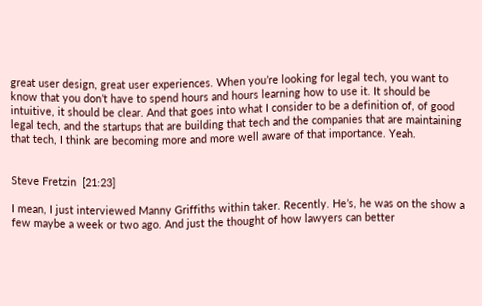great user design, great user experiences. When you’re looking for legal tech, you want to know that you don’t have to spend hours and hours learning how to use it. It should be intuitive, it should be clear. And that goes into what I consider to be a definition of, of good legal tech, and the startups that are building that tech and the companies that are maintaining that tech, I think are becoming more and more well aware of that importance. Yeah.


Steve Fretzin  [21:23]

I mean, I just interviewed Manny Griffiths within taker. Recently. He’s, he was on the show a few maybe a week or two ago. And just the thought of how lawyers can better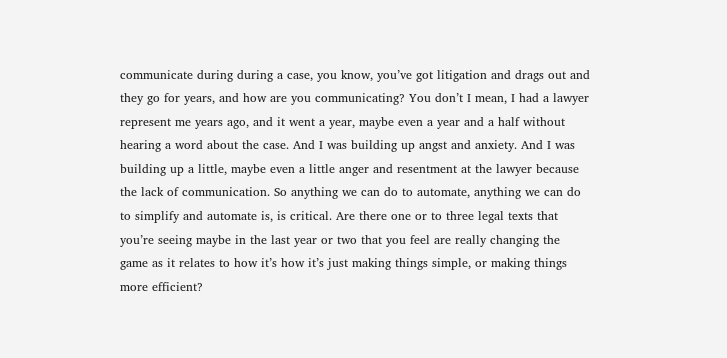communicate during during a case, you know, you’ve got litigation and drags out and they go for years, and how are you communicating? You don’t I mean, I had a lawyer represent me years ago, and it went a year, maybe even a year and a half without hearing a word about the case. And I was building up angst and anxiety. And I was building up a little, maybe even a little anger and resentment at the lawyer because the lack of communication. So anything we can do to automate, anything we can do to simplify and automate is, is critical. Are there one or to three legal texts that you’re seeing maybe in the last year or two that you feel are really changing the game as it relates to how it’s how it’s just making things simple, or making things more efficient?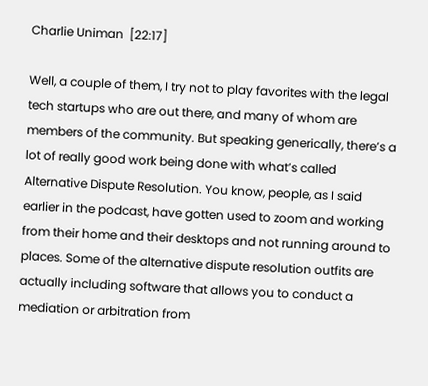Charlie Uniman  [22:17]

Well, a couple of them, I try not to play favorites with the legal tech startups who are out there, and many of whom are members of the community. But speaking generically, there’s a lot of really good work being done with what’s called Alternative Dispute Resolution. You know, people, as I said earlier in the podcast, have gotten used to zoom and working from their home and their desktops and not running around to places. Some of the alternative dispute resolution outfits are actually including software that allows you to conduct a mediation or arbitration from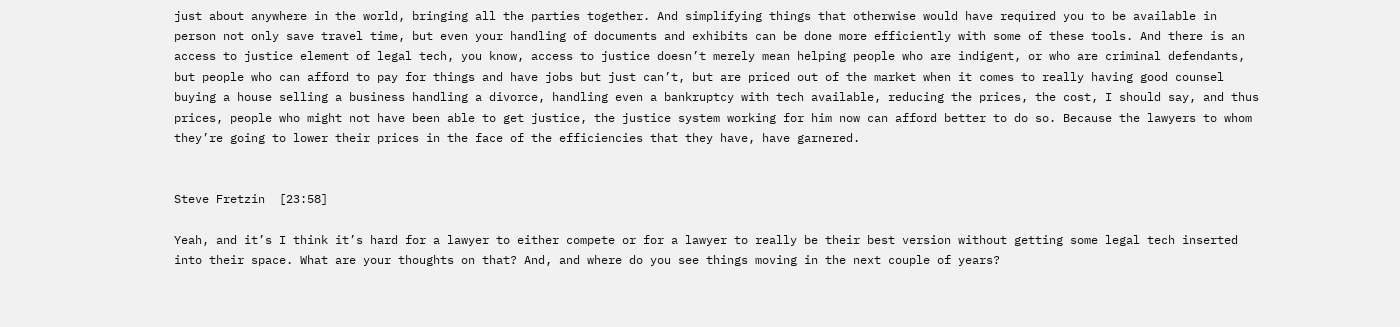just about anywhere in the world, bringing all the parties together. And simplifying things that otherwise would have required you to be available in person not only save travel time, but even your handling of documents and exhibits can be done more efficiently with some of these tools. And there is an access to justice element of legal tech, you know, access to justice doesn’t merely mean helping people who are indigent, or who are criminal defendants, but people who can afford to pay for things and have jobs but just can’t, but are priced out of the market when it comes to really having good counsel buying a house selling a business handling a divorce, handling even a bankruptcy with tech available, reducing the prices, the cost, I should say, and thus prices, people who might not have been able to get justice, the justice system working for him now can afford better to do so. Because the lawyers to whom they’re going to lower their prices in the face of the efficiencies that they have, have garnered.


Steve Fretzin  [23:58]

Yeah, and it’s I think it’s hard for a lawyer to either compete or for a lawyer to really be their best version without getting some legal tech inserted into their space. What are your thoughts on that? And, and where do you see things moving in the next couple of years?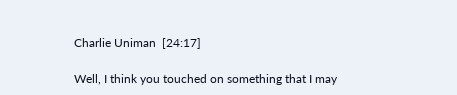Charlie Uniman  [24:17]

Well, I think you touched on something that I may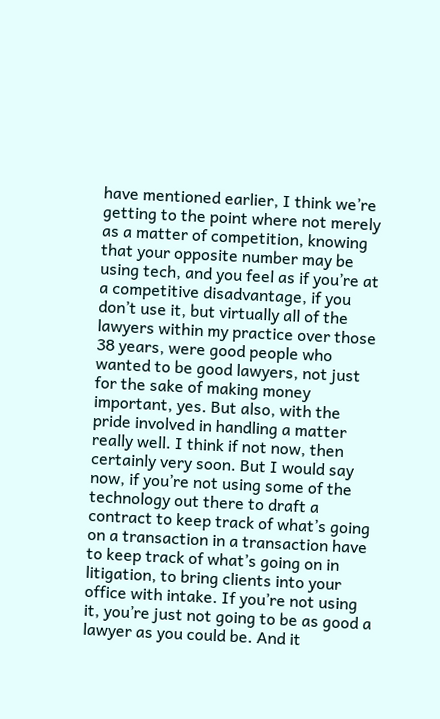have mentioned earlier, I think we’re getting to the point where not merely as a matter of competition, knowing that your opposite number may be using tech, and you feel as if you’re at a competitive disadvantage, if you don’t use it, but virtually all of the lawyers within my practice over those 38 years, were good people who wanted to be good lawyers, not just for the sake of making money important, yes. But also, with the pride involved in handling a matter really well. I think if not now, then certainly very soon. But I would say now, if you’re not using some of the technology out there to draft a contract to keep track of what’s going on a transaction in a transaction have to keep track of what’s going on in litigation, to bring clients into your office with intake. If you’re not using it, you’re just not going to be as good a lawyer as you could be. And it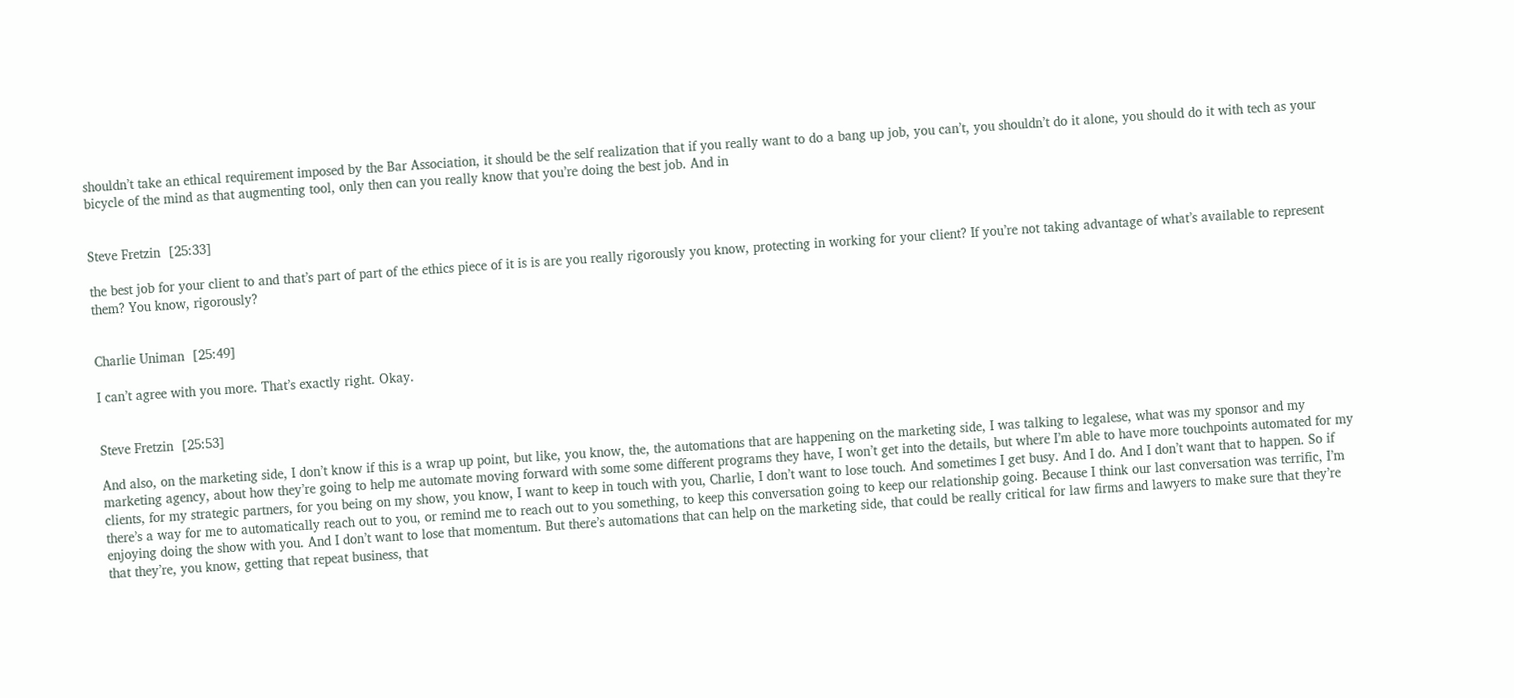shouldn’t take an ethical requirement imposed by the Bar Association, it should be the self realization that if you really want to do a bang up job, you can’t, you shouldn’t do it alone, you should do it with tech as your bicycle of the mind as that augmenting tool, only then can you really know that you’re doing the best job. And in


Steve Fretzin  [25:33]

the best job for your client to and that’s part of part of the ethics piece of it is is are you really rigorously you know, protecting in working for your client? If you’re not taking advantage of what’s available to represent them? You know, rigorously?


Charlie Uniman  [25:49]

I can’t agree with you more. That’s exactly right. Okay.


Steve Fretzin  [25:53]

And also, on the marketing side, I don’t know if this is a wrap up point, but like, you know, the, the automations that are happening on the marketing side, I was talking to legalese, what was my sponsor and my marketing agency, about how they’re going to help me automate moving forward with some some different programs they have, I won’t get into the details, but where I’m able to have more touchpoints automated for my clients, for my strategic partners, for you being on my show, you know, I want to keep in touch with you, Charlie, I don’t want to lose touch. And sometimes I get busy. And I do. And I don’t want that to happen. So if there’s a way for me to automatically reach out to you, or remind me to reach out to you something, to keep this conversation going to keep our relationship going. Because I think our last conversation was terrific, I’m enjoying doing the show with you. And I don’t want to lose that momentum. But there’s automations that can help on the marketing side, that could be really critical for law firms and lawyers to make sure that they’re that they’re, you know, getting that repeat business, that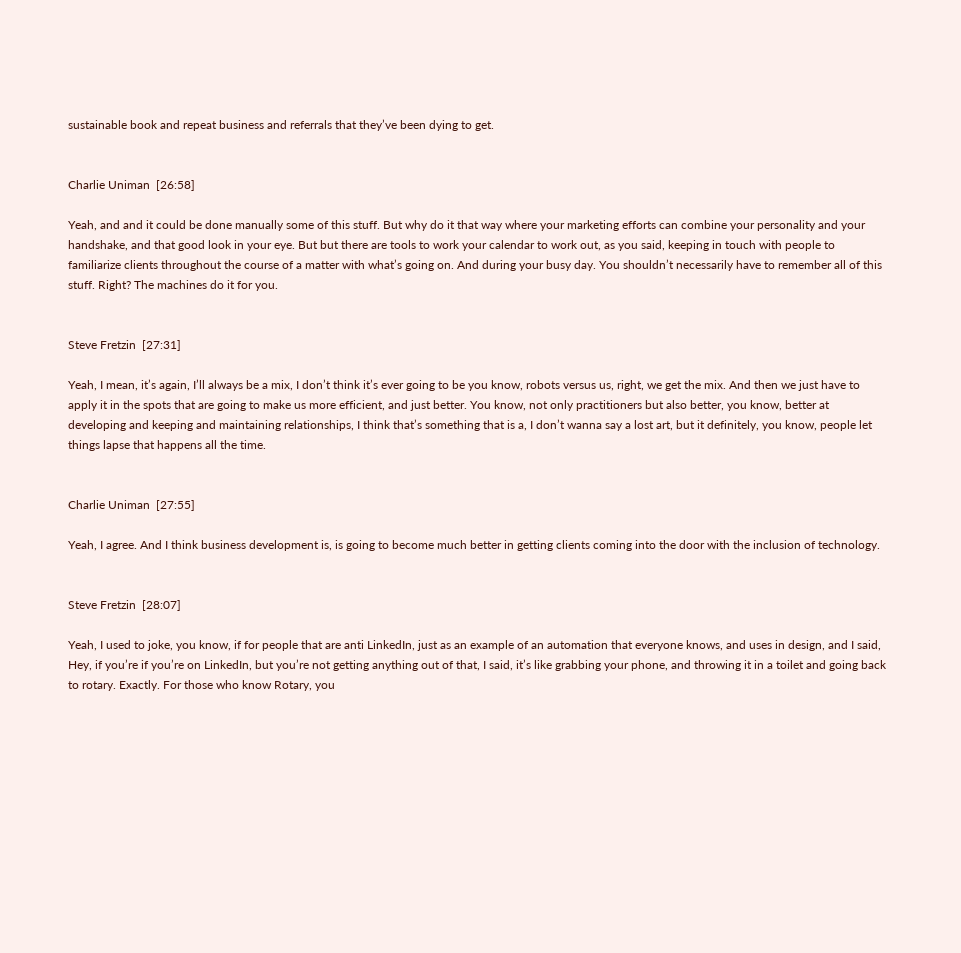sustainable book and repeat business and referrals that they’ve been dying to get.


Charlie Uniman  [26:58]

Yeah, and and it could be done manually some of this stuff. But why do it that way where your marketing efforts can combine your personality and your handshake, and that good look in your eye. But but there are tools to work your calendar to work out, as you said, keeping in touch with people to familiarize clients throughout the course of a matter with what’s going on. And during your busy day. You shouldn’t necessarily have to remember all of this stuff. Right? The machines do it for you.


Steve Fretzin  [27:31]

Yeah, I mean, it’s again, I’ll always be a mix, I don’t think it’s ever going to be you know, robots versus us, right, we get the mix. And then we just have to apply it in the spots that are going to make us more efficient, and just better. You know, not only practitioners but also better, you know, better at developing and keeping and maintaining relationships, I think that’s something that is a, I don’t wanna say a lost art, but it definitely, you know, people let things lapse that happens all the time.


Charlie Uniman  [27:55]

Yeah, I agree. And I think business development is, is going to become much better in getting clients coming into the door with the inclusion of technology.


Steve Fretzin  [28:07]

Yeah, I used to joke, you know, if for people that are anti LinkedIn, just as an example of an automation that everyone knows, and uses in design, and I said, Hey, if you’re if you’re on LinkedIn, but you’re not getting anything out of that, I said, it’s like grabbing your phone, and throwing it in a toilet and going back to rotary. Exactly. For those who know Rotary, you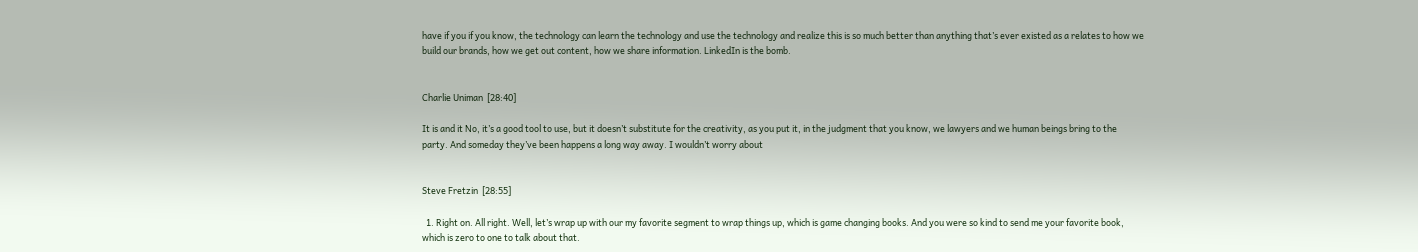have if you if you know, the technology can learn the technology and use the technology and realize this is so much better than anything that’s ever existed as a relates to how we build our brands, how we get out content, how we share information. LinkedIn is the bomb.


Charlie Uniman  [28:40]

It is and it No, it’s a good tool to use, but it doesn’t substitute for the creativity, as you put it, in the judgment that you know, we lawyers and we human beings bring to the party. And someday they’ve been happens a long way away. I wouldn’t worry about


Steve Fretzin  [28:55]

  1. Right on. All right. Well, let’s wrap up with our my favorite segment to wrap things up, which is game changing books. And you were so kind to send me your favorite book, which is zero to one to talk about that.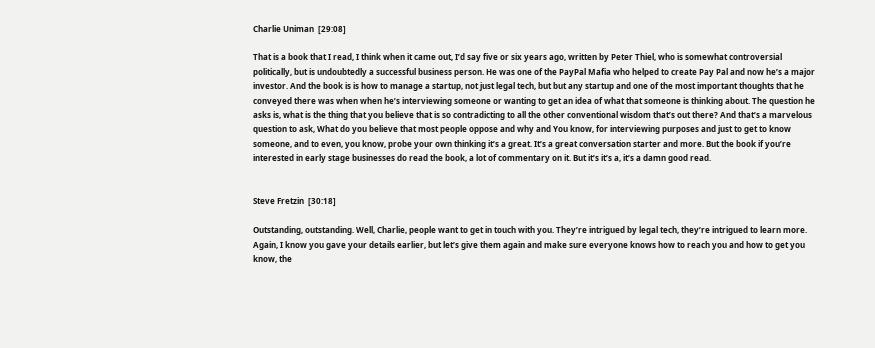Charlie Uniman  [29:08]

That is a book that I read, I think when it came out, I’d say five or six years ago, written by Peter Thiel, who is somewhat controversial politically, but is undoubtedly a successful business person. He was one of the PayPal Mafia who helped to create Pay Pal and now he’s a major investor. And the book is is how to manage a startup, not just legal tech, but but any startup and one of the most important thoughts that he conveyed there was when when he’s interviewing someone or wanting to get an idea of what that someone is thinking about. The question he asks is, what is the thing that you believe that is so contradicting to all the other conventional wisdom that’s out there? And that’s a marvelous question to ask, What do you believe that most people oppose and why and You know, for interviewing purposes and just to get to know someone, and to even, you know, probe your own thinking it’s a great. It’s a great conversation starter and more. But the book if you’re interested in early stage businesses do read the book, a lot of commentary on it. But it’s it’s a, it’s a damn good read.


Steve Fretzin  [30:18]

Outstanding, outstanding. Well, Charlie, people want to get in touch with you. They’re intrigued by legal tech, they’re intrigued to learn more. Again, I know you gave your details earlier, but let’s give them again and make sure everyone knows how to reach you and how to get you know, the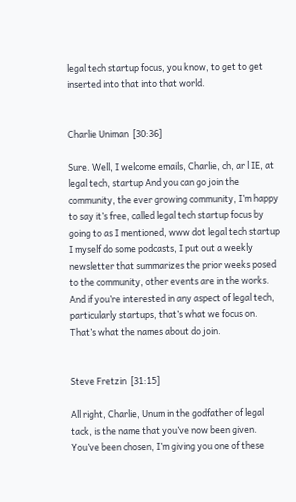legal tech startup focus, you know, to get to get inserted into that into that world.


Charlie Uniman  [30:36]

Sure. Well, I welcome emails, Charlie, ch, ar l IE, at legal tech, startup And you can go join the community, the ever growing community, I’m happy to say it’s free, called legal tech startup focus by going to as I mentioned, www dot legal tech startup I myself do some podcasts, I put out a weekly newsletter that summarizes the prior weeks posed to the community, other events are in the works. And if you’re interested in any aspect of legal tech, particularly startups, that’s what we focus on. That’s what the names about do join.


Steve Fretzin  [31:15]

All right, Charlie, Unum in the godfather of legal tack, is the name that you’ve now been given. You’ve been chosen, I’m giving you one of these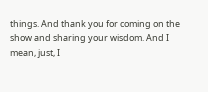things. And thank you for coming on the show and sharing your wisdom. And I mean, just, I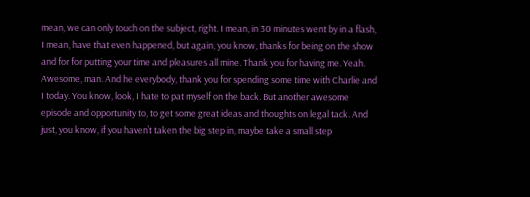mean, we can only touch on the subject, right. I mean, in 30 minutes went by in a flash, I mean, have that even happened, but again, you know, thanks for being on the show and for for putting your time and pleasures all mine. Thank you for having me. Yeah. Awesome, man. And he everybody, thank you for spending some time with Charlie and I today. You know, look, I hate to pat myself on the back. But another awesome episode and opportunity to, to get some great ideas and thoughts on legal tack. And just, you know, if you haven’t taken the big step in, maybe take a small step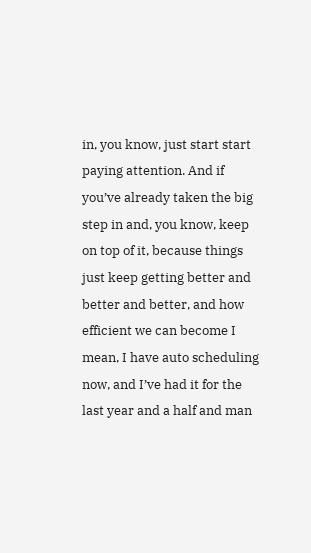in, you know, just start start paying attention. And if you’ve already taken the big step in and, you know, keep on top of it, because things just keep getting better and better and better, and how efficient we can become I mean, I have auto scheduling now, and I’ve had it for the last year and a half and man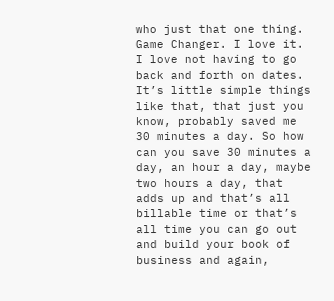who just that one thing. Game Changer. I love it. I love not having to go back and forth on dates. It’s little simple things like that, that just you know, probably saved me 30 minutes a day. So how can you save 30 minutes a day, an hour a day, maybe two hours a day, that adds up and that’s all billable time or that’s all time you can go out and build your book of business and again,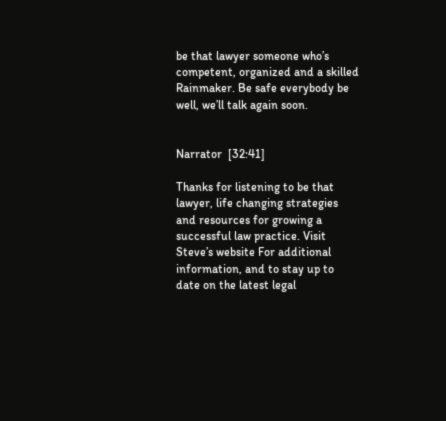be that lawyer someone who’s competent, organized and a skilled Rainmaker. Be safe everybody be well, we’ll talk again soon.


Narrator  [32:41]

Thanks for listening to be that lawyer, life changing strategies and resources for growing a successful law practice. Visit Steve’s website For additional information, and to stay up to date on the latest legal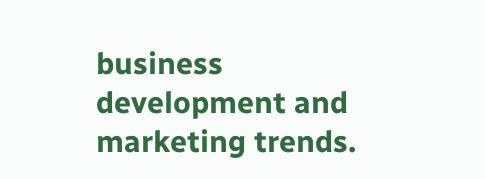business development and marketing trends.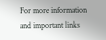For more information and important links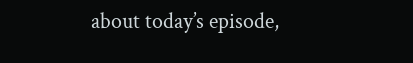about today’s episode,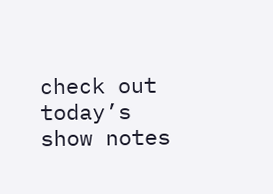check out today’s show notes